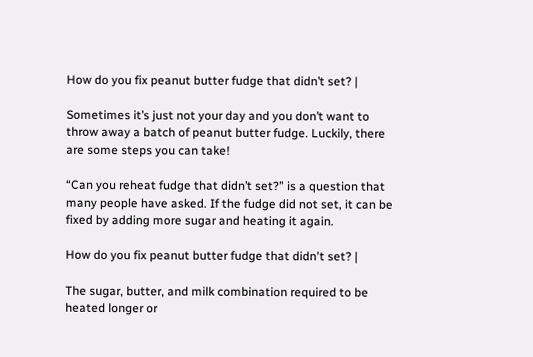How do you fix peanut butter fudge that didn’t set? |

Sometimes it’s just not your day and you don’t want to throw away a batch of peanut butter fudge. Luckily, there are some steps you can take!

“Can you reheat fudge that didn’t set?” is a question that many people have asked. If the fudge did not set, it can be fixed by adding more sugar and heating it again.

How do you fix peanut butter fudge that didn't set? |

The sugar, butter, and milk combination required to be heated longer or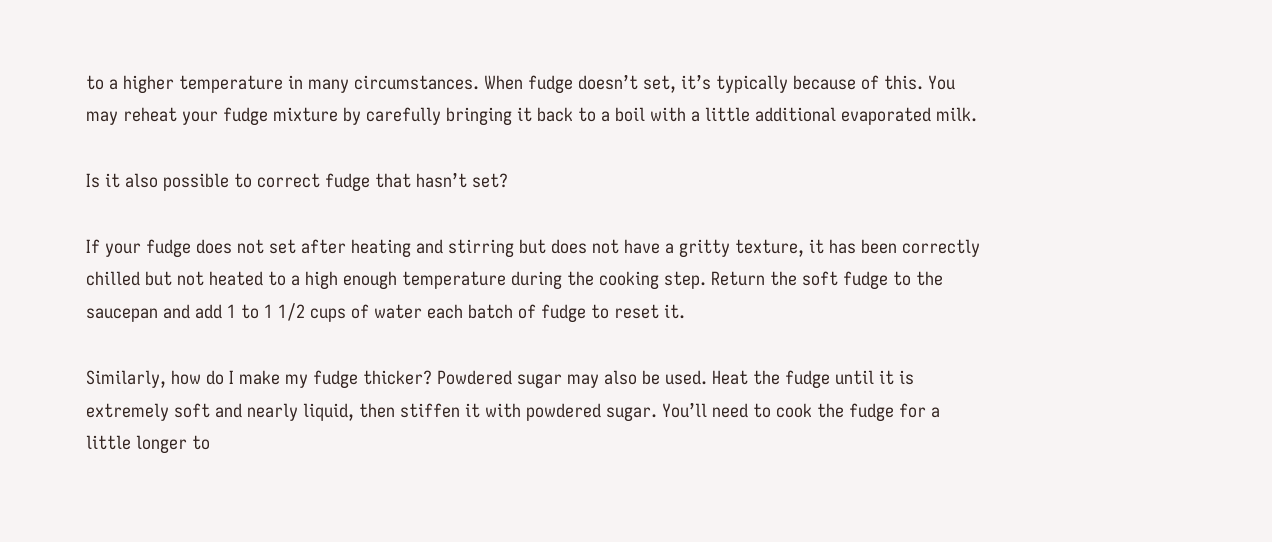to a higher temperature in many circumstances. When fudge doesn’t set, it’s typically because of this. You may reheat your fudge mixture by carefully bringing it back to a boil with a little additional evaporated milk.

Is it also possible to correct fudge that hasn’t set?

If your fudge does not set after heating and stirring but does not have a gritty texture, it has been correctly chilled but not heated to a high enough temperature during the cooking step. Return the soft fudge to the saucepan and add 1 to 1 1/2 cups of water each batch of fudge to reset it.

Similarly, how do I make my fudge thicker? Powdered sugar may also be used. Heat the fudge until it is extremely soft and nearly liquid, then stiffen it with powdered sugar. You’ll need to cook the fudge for a little longer to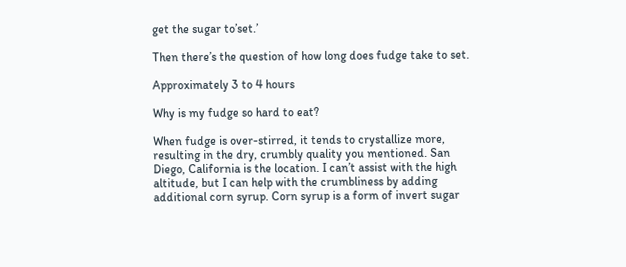get the sugar to’set.’

Then there’s the question of how long does fudge take to set.

Approximately 3 to 4 hours

Why is my fudge so hard to eat?

When fudge is over-stirred, it tends to crystallize more, resulting in the dry, crumbly quality you mentioned. San Diego, California is the location. I can’t assist with the high altitude, but I can help with the crumbliness by adding additional corn syrup. Corn syrup is a form of invert sugar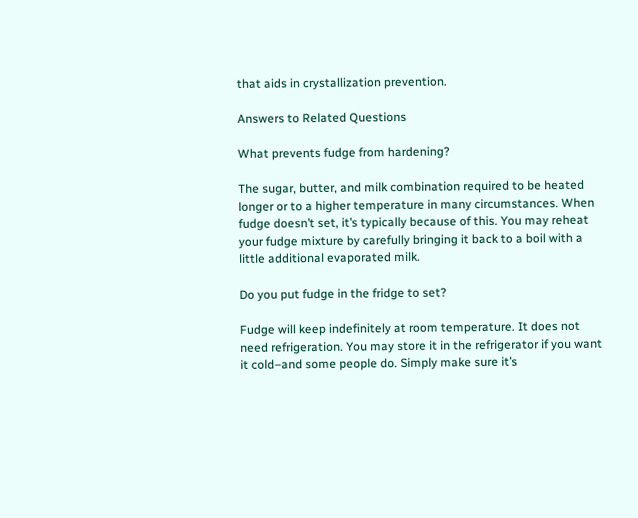that aids in crystallization prevention.

Answers to Related Questions

What prevents fudge from hardening?

The sugar, butter, and milk combination required to be heated longer or to a higher temperature in many circumstances. When fudge doesn’t set, it’s typically because of this. You may reheat your fudge mixture by carefully bringing it back to a boil with a little additional evaporated milk.

Do you put fudge in the fridge to set?

Fudge will keep indefinitely at room temperature. It does not need refrigeration. You may store it in the refrigerator if you want it cold–and some people do. Simply make sure it’s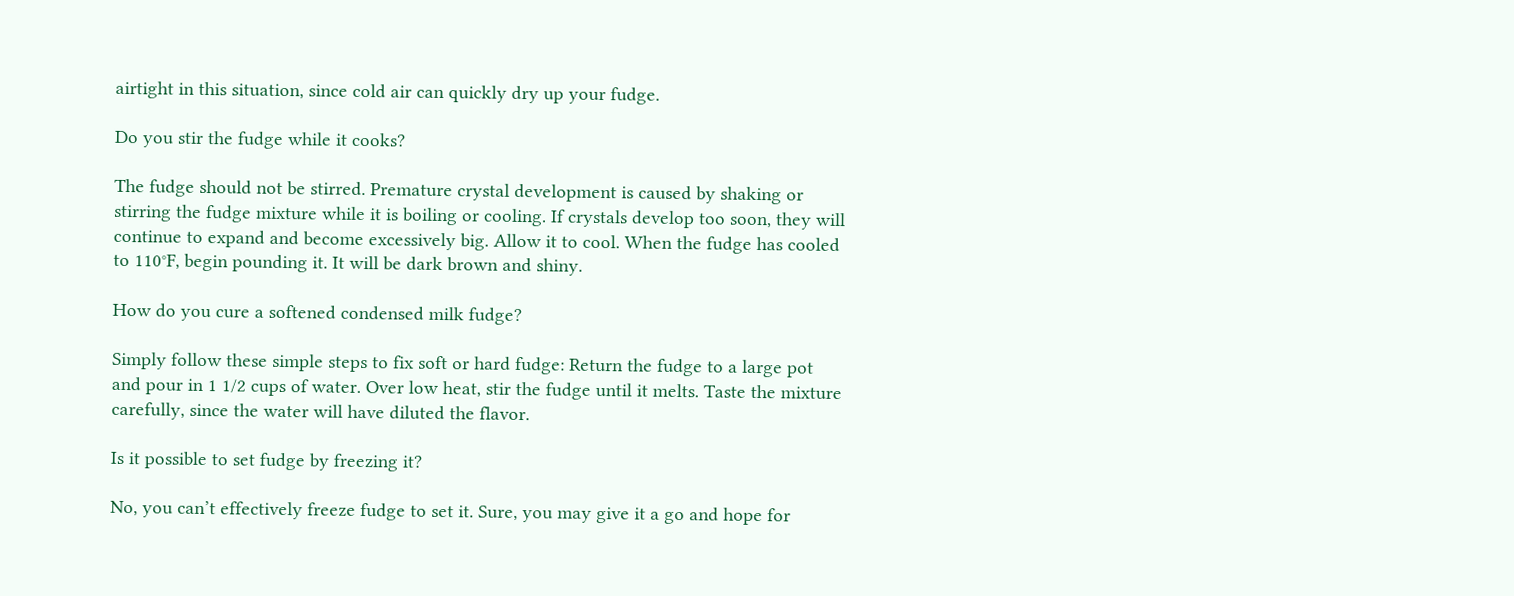airtight in this situation, since cold air can quickly dry up your fudge.

Do you stir the fudge while it cooks?

The fudge should not be stirred. Premature crystal development is caused by shaking or stirring the fudge mixture while it is boiling or cooling. If crystals develop too soon, they will continue to expand and become excessively big. Allow it to cool. When the fudge has cooled to 110°F, begin pounding it. It will be dark brown and shiny.

How do you cure a softened condensed milk fudge?

Simply follow these simple steps to fix soft or hard fudge: Return the fudge to a large pot and pour in 1 1/2 cups of water. Over low heat, stir the fudge until it melts. Taste the mixture carefully, since the water will have diluted the flavor.

Is it possible to set fudge by freezing it?

No, you can’t effectively freeze fudge to set it. Sure, you may give it a go and hope for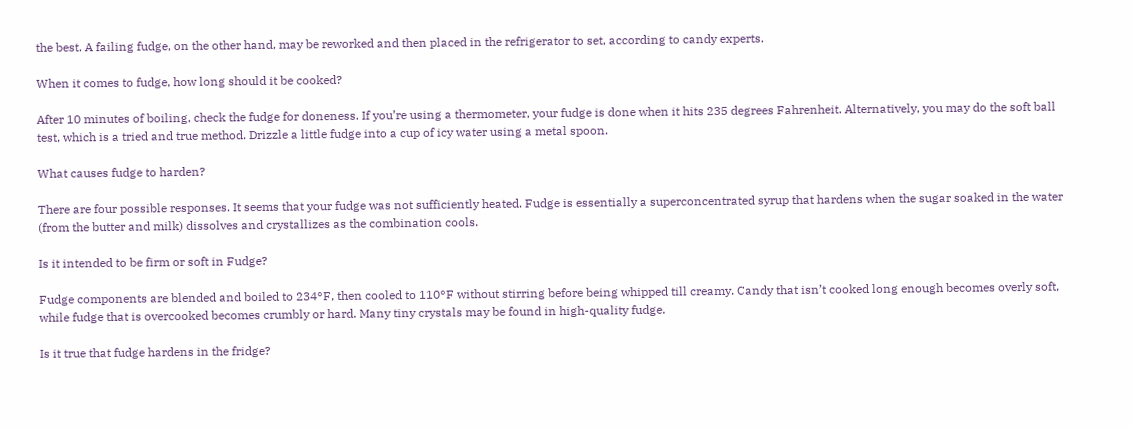the best. A failing fudge, on the other hand, may be reworked and then placed in the refrigerator to set, according to candy experts.

When it comes to fudge, how long should it be cooked?

After 10 minutes of boiling, check the fudge for doneness. If you’re using a thermometer, your fudge is done when it hits 235 degrees Fahrenheit. Alternatively, you may do the soft ball test, which is a tried and true method. Drizzle a little fudge into a cup of icy water using a metal spoon.

What causes fudge to harden?

There are four possible responses. It seems that your fudge was not sufficiently heated. Fudge is essentially a superconcentrated syrup that hardens when the sugar soaked in the water (from the butter and milk) dissolves and crystallizes as the combination cools.

Is it intended to be firm or soft in Fudge?

Fudge components are blended and boiled to 234°F, then cooled to 110°F without stirring before being whipped till creamy. Candy that isn’t cooked long enough becomes overly soft, while fudge that is overcooked becomes crumbly or hard. Many tiny crystals may be found in high-quality fudge.

Is it true that fudge hardens in the fridge?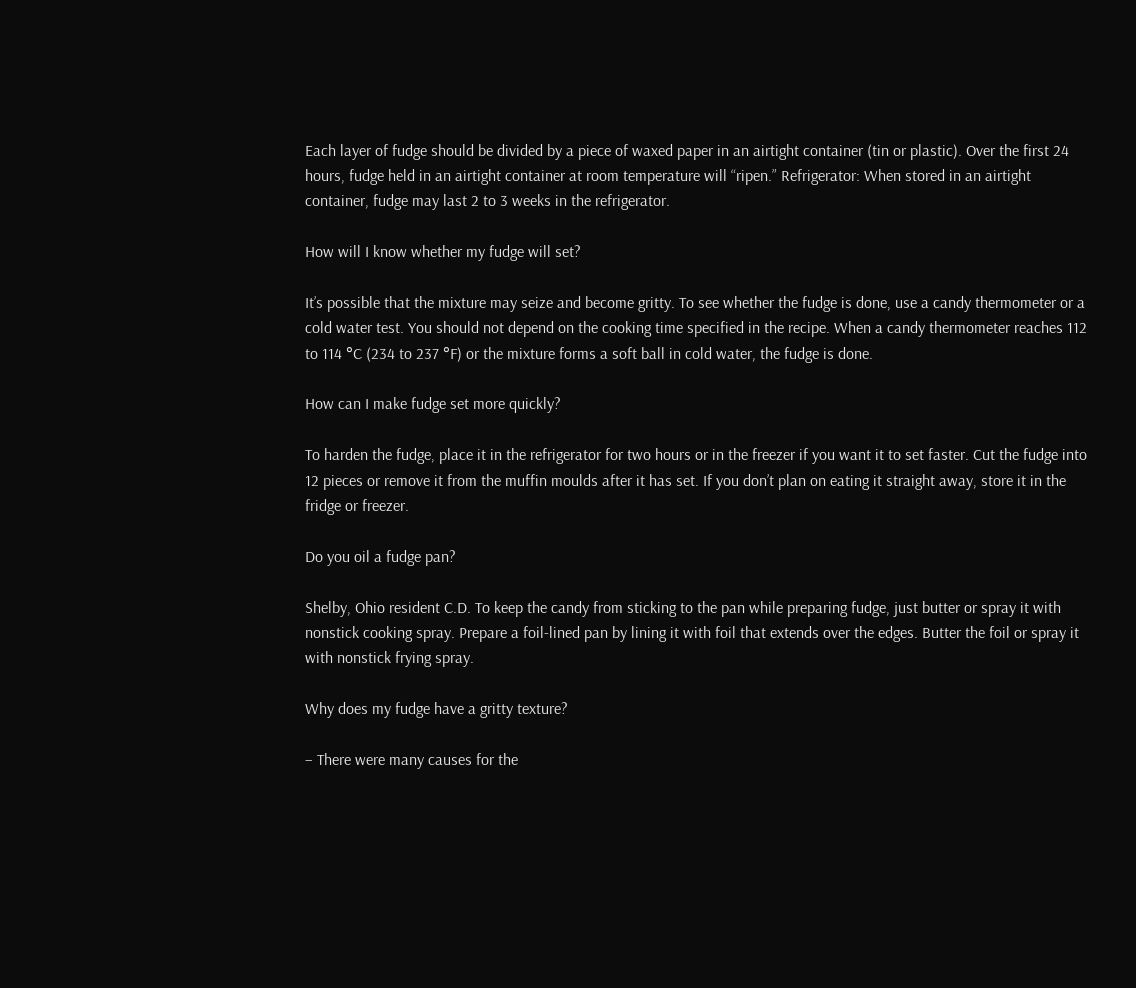Each layer of fudge should be divided by a piece of waxed paper in an airtight container (tin or plastic). Over the first 24 hours, fudge held in an airtight container at room temperature will “ripen.” Refrigerator: When stored in an airtight container, fudge may last 2 to 3 weeks in the refrigerator.

How will I know whether my fudge will set?

It’s possible that the mixture may seize and become gritty. To see whether the fudge is done, use a candy thermometer or a cold water test. You should not depend on the cooking time specified in the recipe. When a candy thermometer reaches 112 to 114 °C (234 to 237 °F) or the mixture forms a soft ball in cold water, the fudge is done.

How can I make fudge set more quickly?

To harden the fudge, place it in the refrigerator for two hours or in the freezer if you want it to set faster. Cut the fudge into 12 pieces or remove it from the muffin moulds after it has set. If you don’t plan on eating it straight away, store it in the fridge or freezer.

Do you oil a fudge pan?

Shelby, Ohio resident C.D. To keep the candy from sticking to the pan while preparing fudge, just butter or spray it with nonstick cooking spray. Prepare a foil-lined pan by lining it with foil that extends over the edges. Butter the foil or spray it with nonstick frying spray.

Why does my fudge have a gritty texture?

– There were many causes for the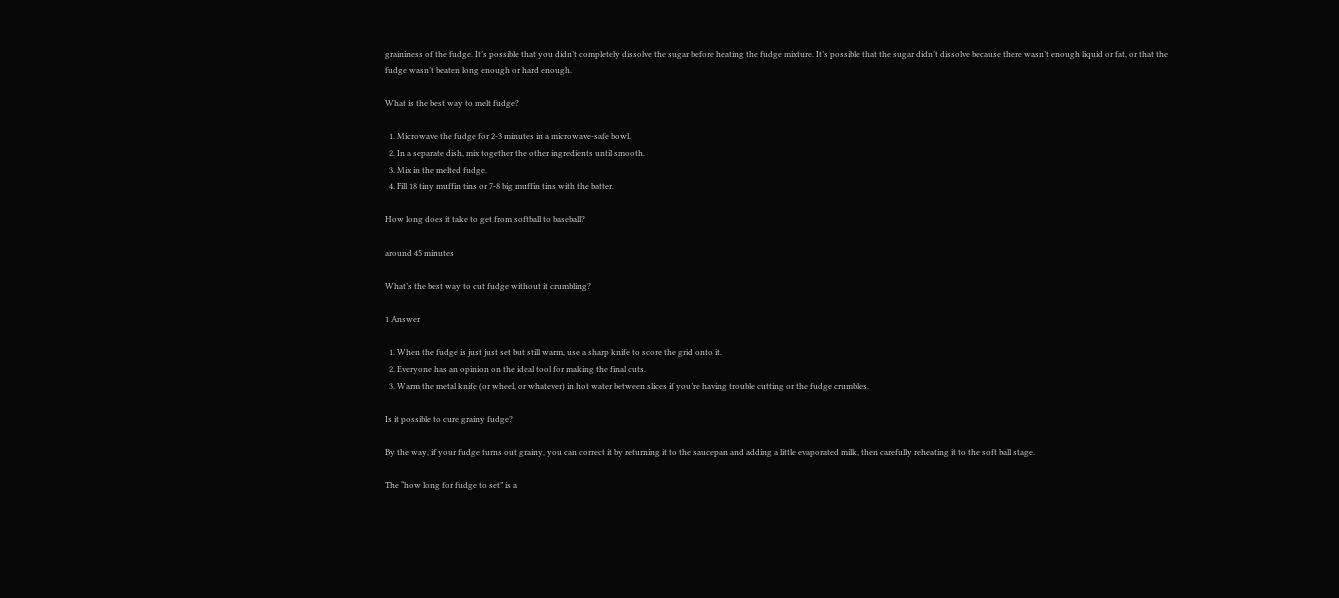graininess of the fudge. It’s possible that you didn’t completely dissolve the sugar before heating the fudge mixture. It’s possible that the sugar didn’t dissolve because there wasn’t enough liquid or fat, or that the fudge wasn’t beaten long enough or hard enough.

What is the best way to melt fudge?

  1. Microwave the fudge for 2-3 minutes in a microwave-safe bowl.
  2. In a separate dish, mix together the other ingredients until smooth.
  3. Mix in the melted fudge.
  4. Fill 18 tiny muffin tins or 7-8 big muffin tins with the batter.

How long does it take to get from softball to baseball?

around 45 minutes

What’s the best way to cut fudge without it crumbling?

1 Answer

  1. When the fudge is just just set but still warm, use a sharp knife to score the grid onto it.
  2. Everyone has an opinion on the ideal tool for making the final cuts.
  3. Warm the metal knife (or wheel, or whatever) in hot water between slices if you’re having trouble cutting or the fudge crumbles.

Is it possible to cure grainy fudge?

By the way, if your fudge turns out grainy, you can correct it by returning it to the saucepan and adding a little evaporated milk, then carefully reheating it to the soft ball stage.

The “how long for fudge to set” is a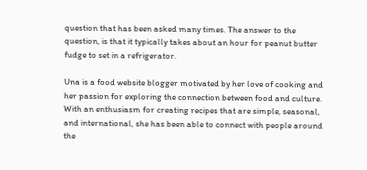question that has been asked many times. The answer to the question, is that it typically takes about an hour for peanut butter fudge to set in a refrigerator.

Una is a food website blogger motivated by her love of cooking and her passion for exploring the connection between food and culture. With an enthusiasm for creating recipes that are simple, seasonal, and international, she has been able to connect with people around the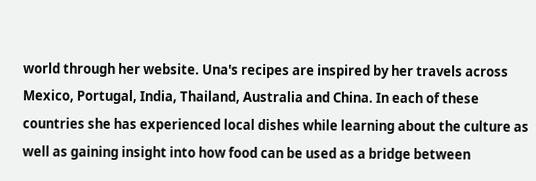world through her website. Una's recipes are inspired by her travels across Mexico, Portugal, India, Thailand, Australia and China. In each of these countries she has experienced local dishes while learning about the culture as well as gaining insight into how food can be used as a bridge between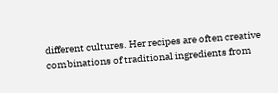different cultures. Her recipes are often creative combinations of traditional ingredients from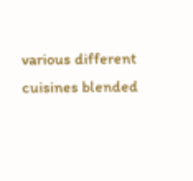various different cuisines blended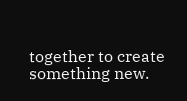together to create something new.